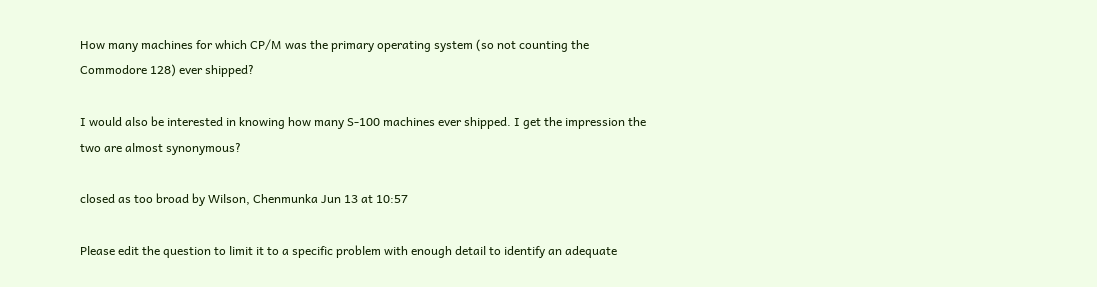How many machines for which CP/M was the primary operating system (so not counting the Commodore 128) ever shipped?

I would also be interested in knowing how many S-100 machines ever shipped. I get the impression the two are almost synonymous?

closed as too broad by Wilson, Chenmunka Jun 13 at 10:57

Please edit the question to limit it to a specific problem with enough detail to identify an adequate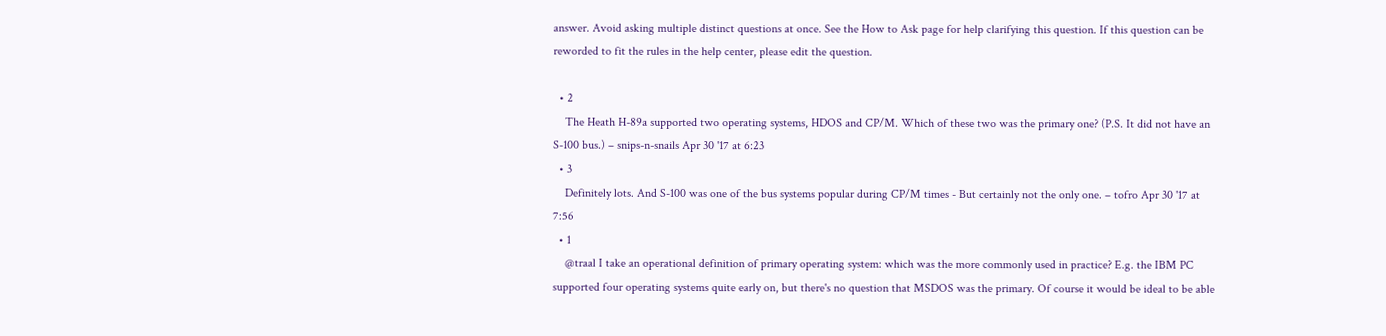answer. Avoid asking multiple distinct questions at once. See the How to Ask page for help clarifying this question. If this question can be reworded to fit the rules in the help center, please edit the question.

  • 2
    The Heath H-89a supported two operating systems, HDOS and CP/M. Which of these two was the primary one? (P.S. It did not have an S-100 bus.) – snips-n-snails Apr 30 '17 at 6:23
  • 3
    Definitely lots. And S-100 was one of the bus systems popular during CP/M times - But certainly not the only one. – tofro Apr 30 '17 at 7:56
  • 1
    @traal I take an operational definition of primary operating system: which was the more commonly used in practice? E.g. the IBM PC supported four operating systems quite early on, but there's no question that MSDOS was the primary. Of course it would be ideal to be able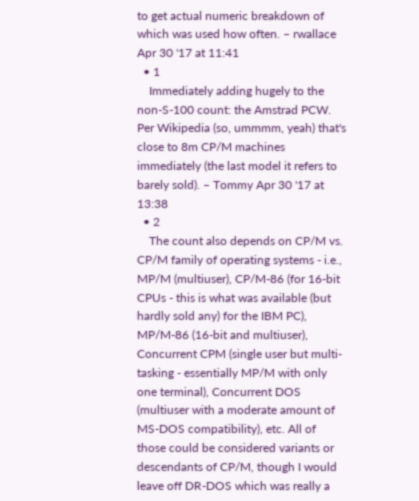to get actual numeric breakdown of which was used how often. – rwallace Apr 30 '17 at 11:41
  • 1
    Immediately adding hugely to the non-S-100 count: the Amstrad PCW. Per Wikipedia (so, ummmm, yeah) that's close to 8m CP/M machines immediately (the last model it refers to barely sold). – Tommy Apr 30 '17 at 13:38
  • 2
    The count also depends on CP/M vs. CP/M family of operating systems - i.e., MP/M (multiuser), CP/M-86 (for 16-bit CPUs - this is what was available (but hardly sold any) for the IBM PC), MP/M-86 (16-bit and multiuser), Concurrent CPM (single user but multi-tasking - essentially MP/M with only one terminal), Concurrent DOS (multiuser with a moderate amount of MS-DOS compatibility), etc. All of those could be considered variants or descendants of CP/M, though I would leave off DR-DOS which was really a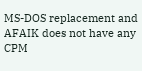MS-DOS replacement and AFAIK does not have any CPM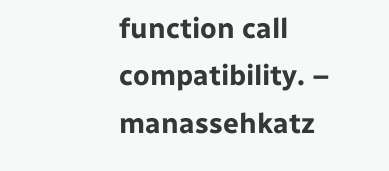function call compatibility. – manassehkatz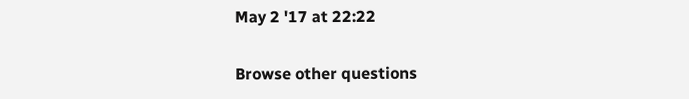May 2 '17 at 22:22

Browse other questions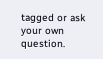tagged or ask your own question.